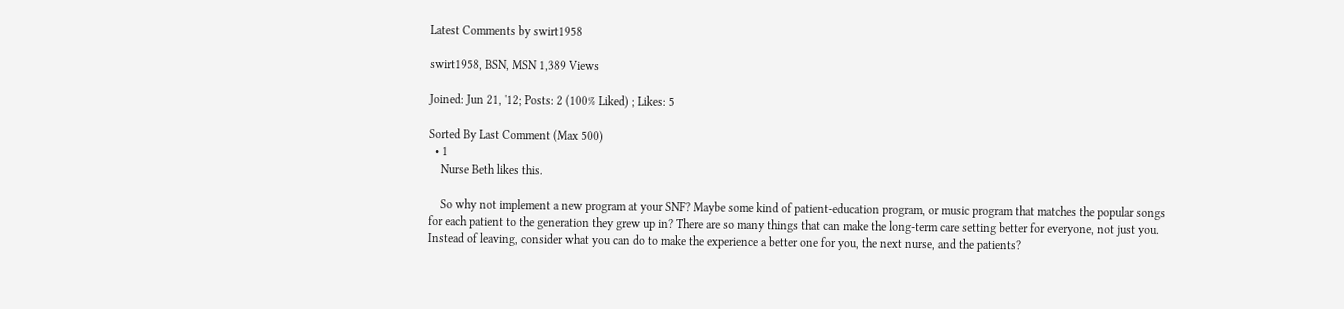Latest Comments by swirt1958

swirt1958, BSN, MSN 1,389 Views

Joined: Jun 21, '12; Posts: 2 (100% Liked) ; Likes: 5

Sorted By Last Comment (Max 500)
  • 1
    Nurse Beth likes this.

    So why not implement a new program at your SNF? Maybe some kind of patient-education program, or music program that matches the popular songs for each patient to the generation they grew up in? There are so many things that can make the long-term care setting better for everyone, not just you. Instead of leaving, consider what you can do to make the experience a better one for you, the next nurse, and the patients?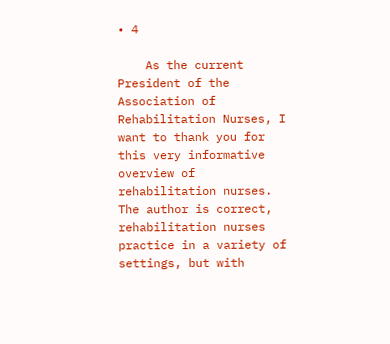• 4

    As the current President of the Association of Rehabilitation Nurses, I want to thank you for this very informative overview of rehabilitation nurses. The author is correct, rehabilitation nurses practice in a variety of settings, but with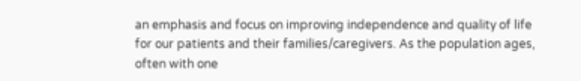an emphasis and focus on improving independence and quality of life for our patients and their families/caregivers. As the population ages, often with one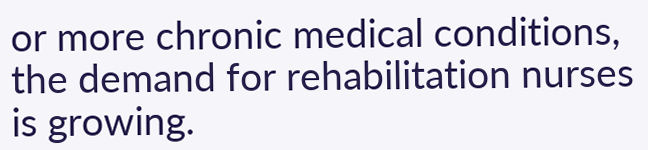or more chronic medical conditions, the demand for rehabilitation nurses is growing.